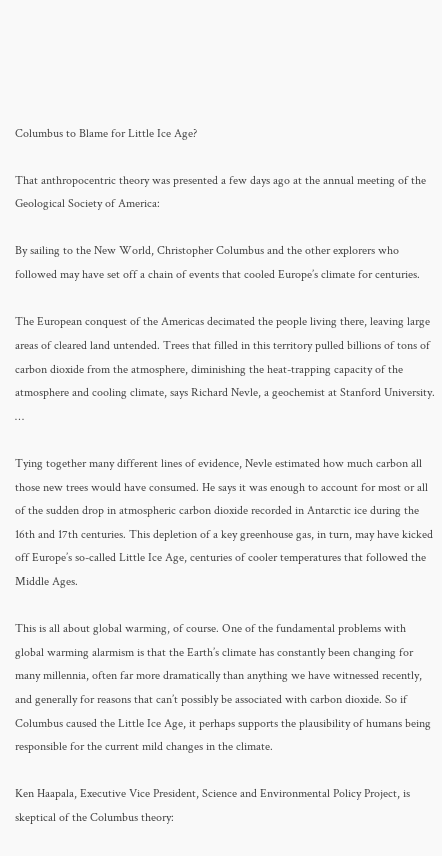Columbus to Blame for Little Ice Age?

That anthropocentric theory was presented a few days ago at the annual meeting of the Geological Society of America:

By sailing to the New World, Christopher Columbus and the other explorers who followed may have set off a chain of events that cooled Europe’s climate for centuries.

The European conquest of the Americas decimated the people living there, leaving large areas of cleared land untended. Trees that filled in this territory pulled billions of tons of carbon dioxide from the atmosphere, diminishing the heat-trapping capacity of the atmosphere and cooling climate, says Richard Nevle, a geochemist at Stanford University. …

Tying together many different lines of evidence, Nevle estimated how much carbon all those new trees would have consumed. He says it was enough to account for most or all of the sudden drop in atmospheric carbon dioxide recorded in Antarctic ice during the 16th and 17th centuries. This depletion of a key greenhouse gas, in turn, may have kicked off Europe’s so-called Little Ice Age, centuries of cooler temperatures that followed the Middle Ages.

This is all about global warming, of course. One of the fundamental problems with global warming alarmism is that the Earth’s climate has constantly been changing for many millennia, often far more dramatically than anything we have witnessed recently, and generally for reasons that can’t possibly be associated with carbon dioxide. So if Columbus caused the Little Ice Age, it perhaps supports the plausibility of humans being responsible for the current mild changes in the climate.

Ken Haapala, Executive Vice President, Science and Environmental Policy Project, is skeptical of the Columbus theory: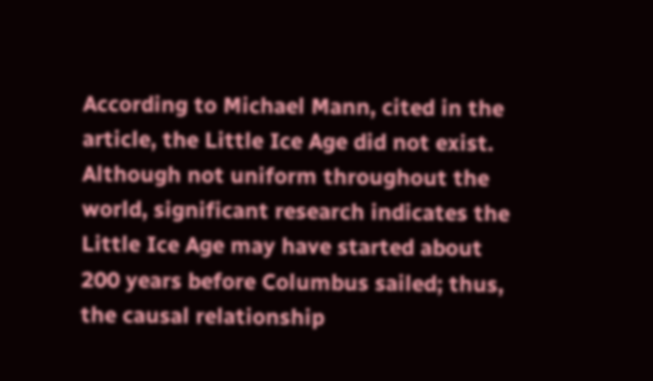According to Michael Mann, cited in the article, the Little Ice Age did not exist. Although not uniform throughout the world, significant research indicates the Little Ice Age may have started about 200 years before Columbus sailed; thus, the causal relationship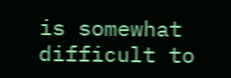is somewhat difficult to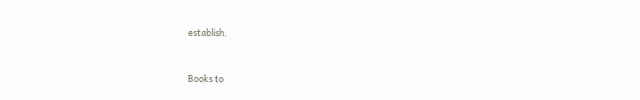establish.


Books to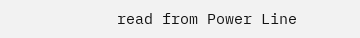read from Power Line